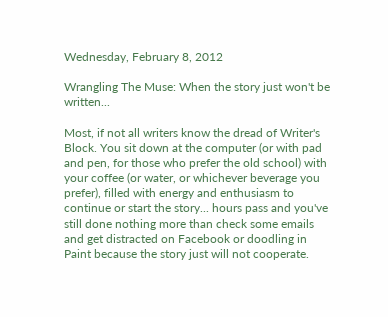Wednesday, February 8, 2012

Wrangling The Muse: When the story just won't be written...

Most, if not all writers know the dread of Writer's Block. You sit down at the computer (or with pad and pen, for those who prefer the old school) with your coffee (or water, or whichever beverage you prefer), filled with energy and enthusiasm to continue or start the story... hours pass and you've still done nothing more than check some emails and get distracted on Facebook or doodling in Paint because the story just will not cooperate.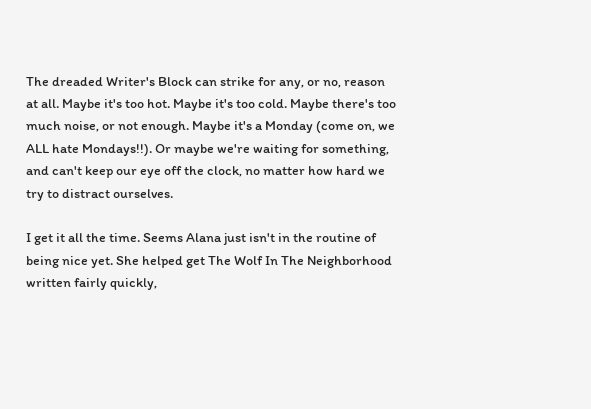The dreaded Writer's Block can strike for any, or no, reason at all. Maybe it's too hot. Maybe it's too cold. Maybe there's too much noise, or not enough. Maybe it's a Monday (come on, we ALL hate Mondays!!). Or maybe we're waiting for something, and can't keep our eye off the clock, no matter how hard we try to distract ourselves.

I get it all the time. Seems Alana just isn't in the routine of being nice yet. She helped get The Wolf In The Neighborhood written fairly quickly,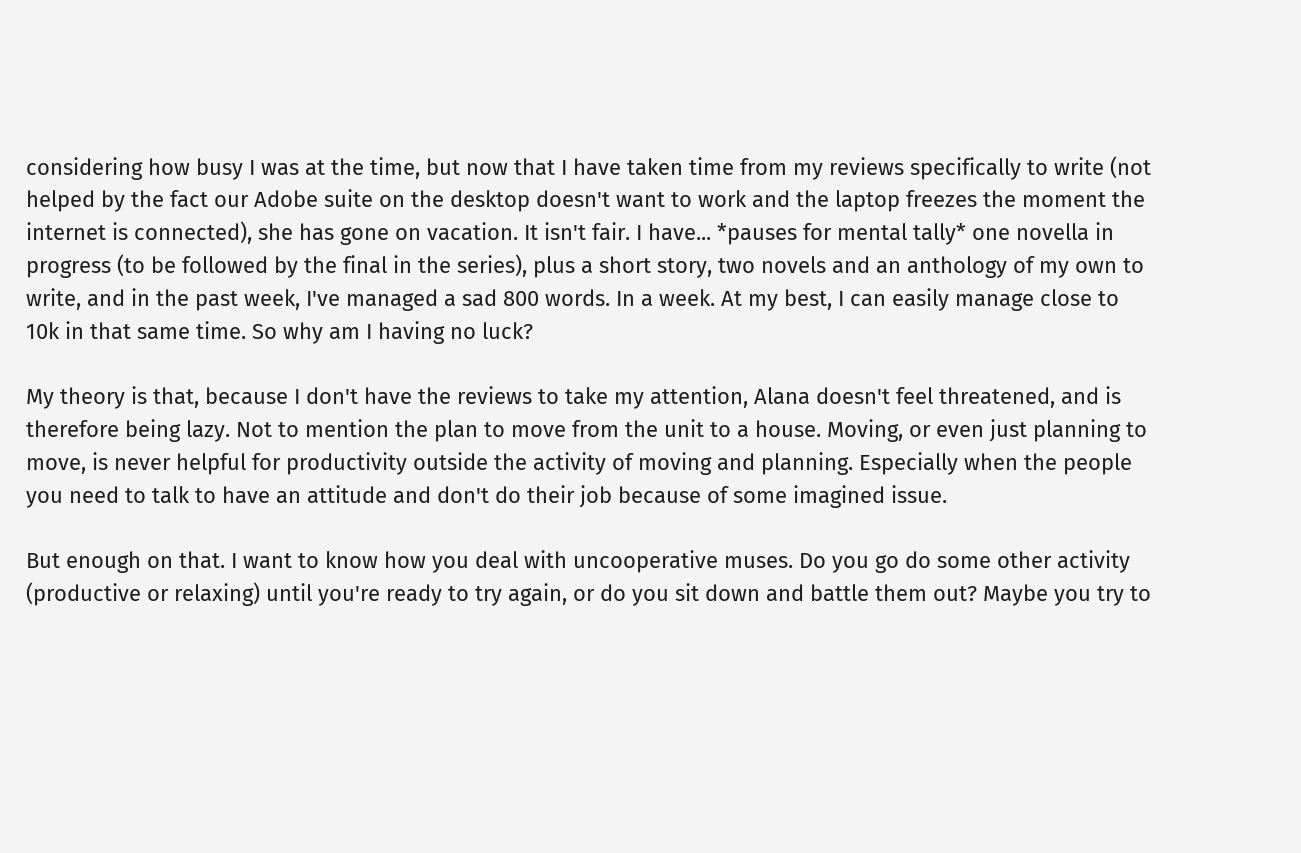considering how busy I was at the time, but now that I have taken time from my reviews specifically to write (not helped by the fact our Adobe suite on the desktop doesn't want to work and the laptop freezes the moment the internet is connected), she has gone on vacation. It isn't fair. I have... *pauses for mental tally* one novella in progress (to be followed by the final in the series), plus a short story, two novels and an anthology of my own to write, and in the past week, I've managed a sad 800 words. In a week. At my best, I can easily manage close to 10k in that same time. So why am I having no luck?

My theory is that, because I don't have the reviews to take my attention, Alana doesn't feel threatened, and is therefore being lazy. Not to mention the plan to move from the unit to a house. Moving, or even just planning to move, is never helpful for productivity outside the activity of moving and planning. Especially when the people you need to talk to have an attitude and don't do their job because of some imagined issue.

But enough on that. I want to know how you deal with uncooperative muses. Do you go do some other activity (productive or relaxing) until you're ready to try again, or do you sit down and battle them out? Maybe you try to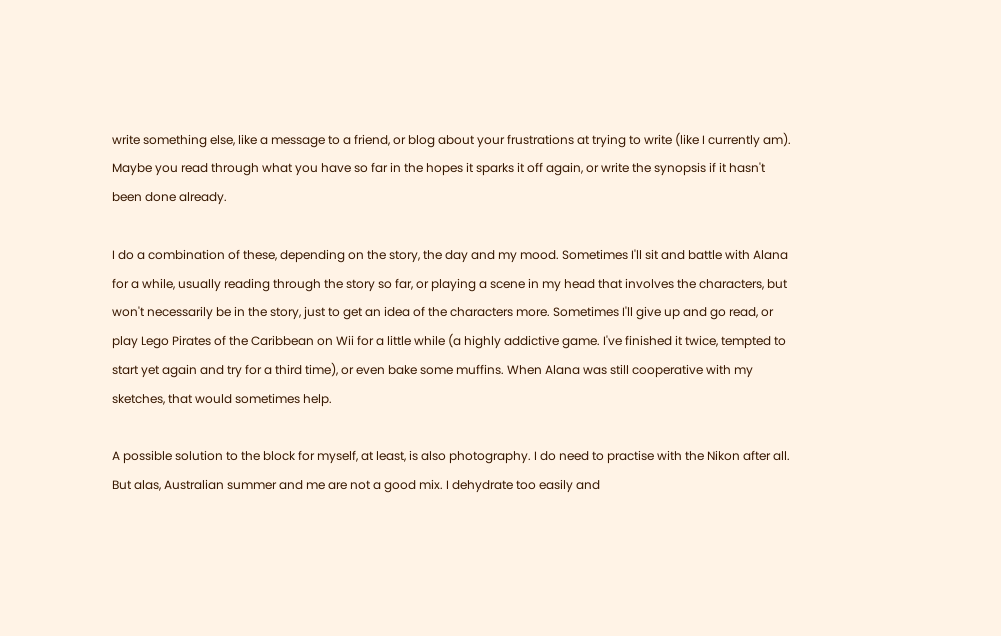write something else, like a message to a friend, or blog about your frustrations at trying to write (like I currently am). Maybe you read through what you have so far in the hopes it sparks it off again, or write the synopsis if it hasn't been done already.

I do a combination of these, depending on the story, the day and my mood. Sometimes I'll sit and battle with Alana for a while, usually reading through the story so far, or playing a scene in my head that involves the characters, but won't necessarily be in the story, just to get an idea of the characters more. Sometimes I'll give up and go read, or play Lego Pirates of the Caribbean on Wii for a little while (a highly addictive game. I've finished it twice, tempted to start yet again and try for a third time), or even bake some muffins. When Alana was still cooperative with my sketches, that would sometimes help.

A possible solution to the block for myself, at least, is also photography. I do need to practise with the Nikon after all. But alas, Australian summer and me are not a good mix. I dehydrate too easily and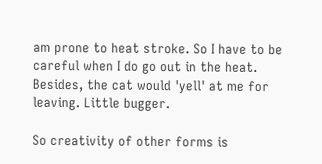am prone to heat stroke. So I have to be careful when I do go out in the heat. Besides, the cat would 'yell' at me for leaving. Little bugger.

So creativity of other forms is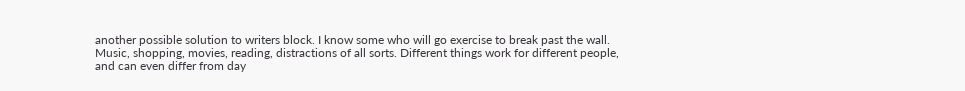another possible solution to writers block. I know some who will go exercise to break past the wall. Music, shopping, movies, reading, distractions of all sorts. Different things work for different people, and can even differ from day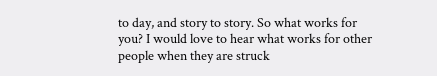to day, and story to story. So what works for you? I would love to hear what works for other people when they are struck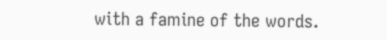with a famine of the words.